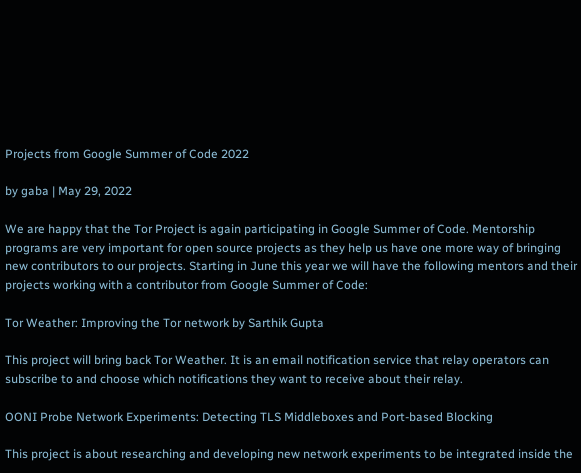Projects from Google Summer of Code 2022

by gaba | May 29, 2022

We are happy that the Tor Project is again participating in Google Summer of Code. Mentorship programs are very important for open source projects as they help us have one more way of bringing new contributors to our projects. Starting in June this year we will have the following mentors and their projects working with a contributor from Google Summer of Code:

Tor Weather: Improving the Tor network by Sarthik Gupta

This project will bring back Tor Weather. It is an email notification service that relay operators can subscribe to and choose which notifications they want to receive about their relay.

OONI Probe Network Experiments: Detecting TLS Middleboxes and Port-based Blocking

This project is about researching and developing new network experiments to be integrated inside the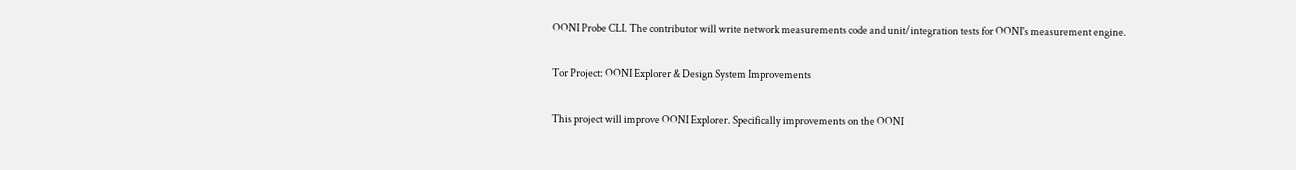OONI Probe CLI. The contributor will write network measurements code and unit/integration tests for OONI's measurement engine.

Tor Project: OONI Explorer & Design System Improvements

This project will improve OONI Explorer. Specifically improvements on the OONI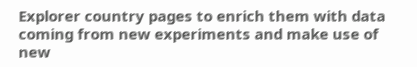Explorer country pages to enrich them with data coming from new experiments and make use of new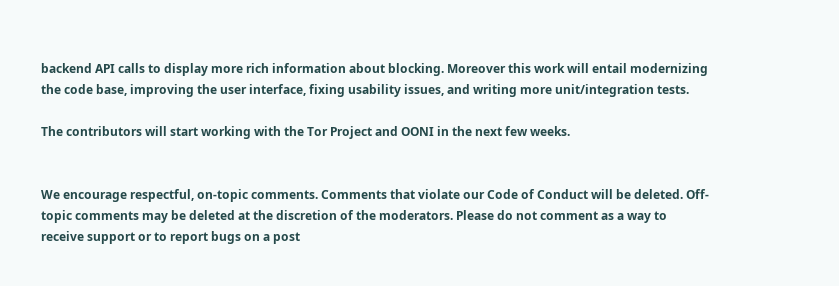backend API calls to display more rich information about blocking. Moreover this work will entail modernizing the code base, improving the user interface, fixing usability issues, and writing more unit/integration tests.

The contributors will start working with the Tor Project and OONI in the next few weeks.


We encourage respectful, on-topic comments. Comments that violate our Code of Conduct will be deleted. Off-topic comments may be deleted at the discretion of the moderators. Please do not comment as a way to receive support or to report bugs on a post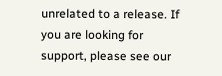unrelated to a release. If you are looking for support, please see our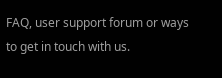FAQ, user support forum or ways to get in touch with us.